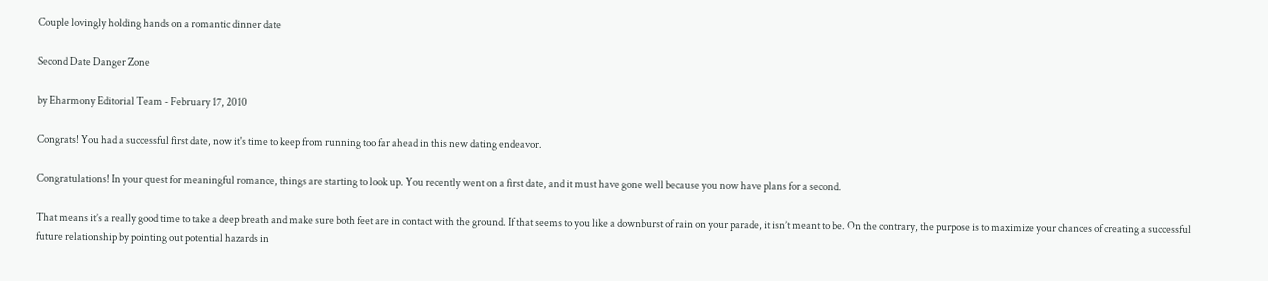Couple lovingly holding hands on a romantic dinner date

Second Date Danger Zone

by Eharmony Editorial Team - February 17, 2010

Congrats! You had a successful first date, now it's time to keep from running too far ahead in this new dating endeavor.

Congratulations! In your quest for meaningful romance, things are starting to look up. You recently went on a first date, and it must have gone well because you now have plans for a second.

That means it’s a really good time to take a deep breath and make sure both feet are in contact with the ground. If that seems to you like a downburst of rain on your parade, it isn’t meant to be. On the contrary, the purpose is to maximize your chances of creating a successful future relationship by pointing out potential hazards in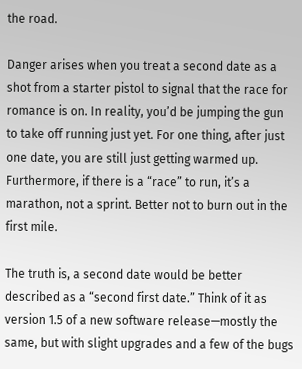the road.

Danger arises when you treat a second date as a shot from a starter pistol to signal that the race for romance is on. In reality, you’d be jumping the gun to take off running just yet. For one thing, after just one date, you are still just getting warmed up. Furthermore, if there is a “race” to run, it’s a marathon, not a sprint. Better not to burn out in the first mile.

The truth is, a second date would be better described as a “second first date.” Think of it as version 1.5 of a new software release—mostly the same, but with slight upgrades and a few of the bugs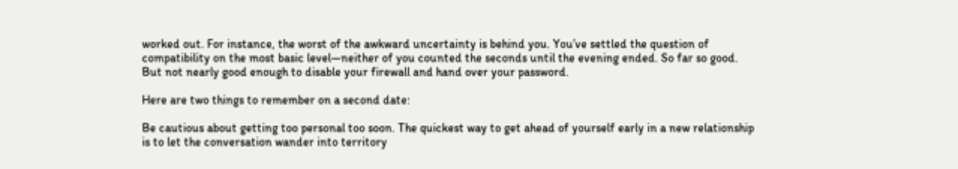worked out. For instance, the worst of the awkward uncertainty is behind you. You’ve settled the question of compatibility on the most basic level—neither of you counted the seconds until the evening ended. So far so good. But not nearly good enough to disable your firewall and hand over your password.

Here are two things to remember on a second date:

Be cautious about getting too personal too soon. The quickest way to get ahead of yourself early in a new relationship is to let the conversation wander into territory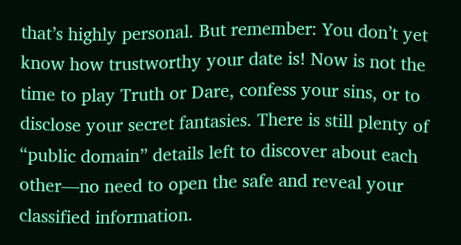that’s highly personal. But remember: You don’t yet know how trustworthy your date is! Now is not the time to play Truth or Dare, confess your sins, or to disclose your secret fantasies. There is still plenty of “public domain” details left to discover about each other—no need to open the safe and reveal your classified information.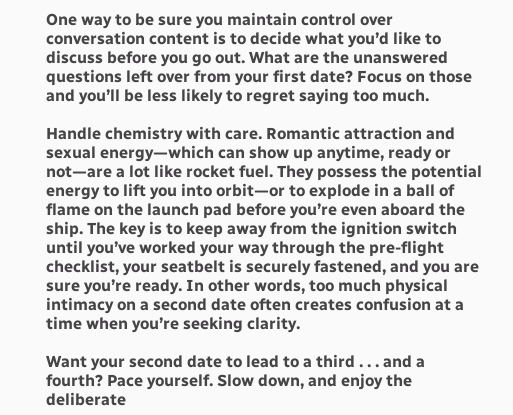One way to be sure you maintain control over conversation content is to decide what you’d like to discuss before you go out. What are the unanswered questions left over from your first date? Focus on those and you’ll be less likely to regret saying too much.

Handle chemistry with care. Romantic attraction and sexual energy—which can show up anytime, ready or not—are a lot like rocket fuel. They possess the potential energy to lift you into orbit—or to explode in a ball of flame on the launch pad before you’re even aboard the ship. The key is to keep away from the ignition switch until you’ve worked your way through the pre-flight checklist, your seatbelt is securely fastened, and you are sure you’re ready. In other words, too much physical intimacy on a second date often creates confusion at a time when you’re seeking clarity.

Want your second date to lead to a third . . . and a fourth? Pace yourself. Slow down, and enjoy the deliberate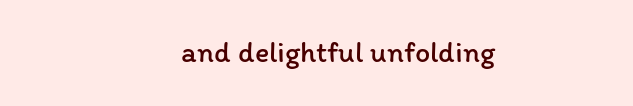and delightful unfolding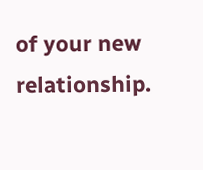of your new relationship.